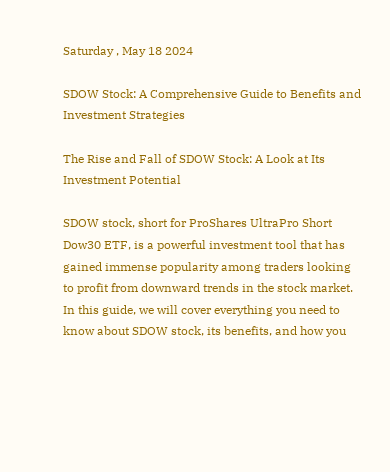Saturday , May 18 2024

SDOW Stock: A Comprehensive Guide to Benefits and Investment Strategies

The Rise and Fall of SDOW Stock: A Look at Its Investment Potential

SDOW stock, short for ProShares UltraPro Short Dow30 ETF, is a powerful investment tool that has gained immense popularity among traders looking to profit from downward trends in the stock market. In this guide, we will cover everything you need to know about SDOW stock, its benefits, and how you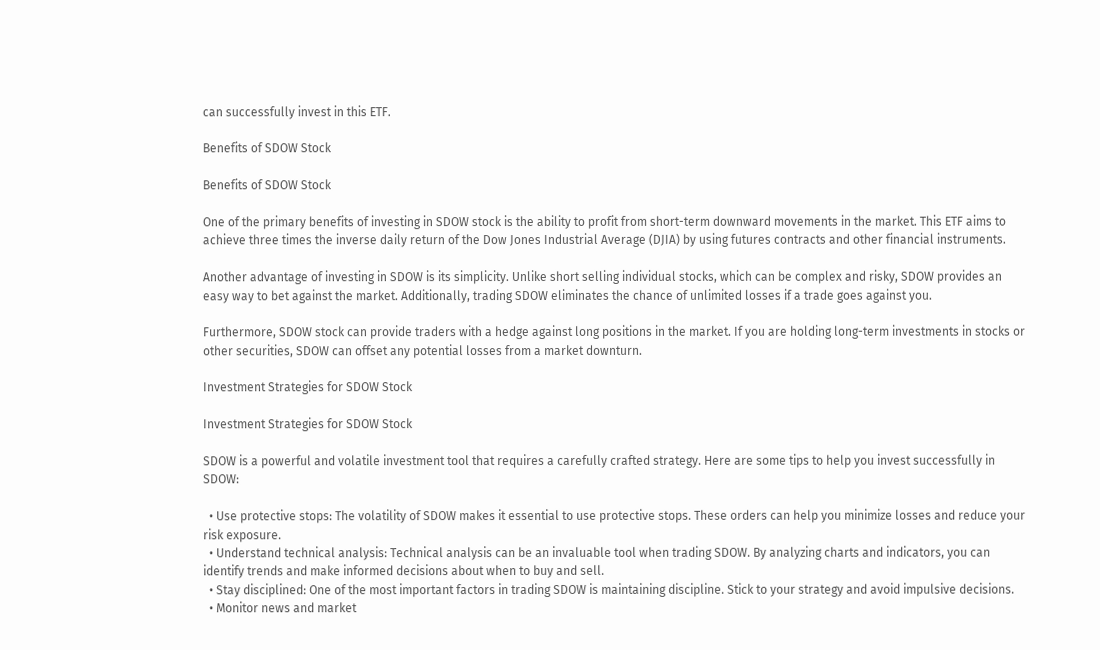can successfully invest in this ETF.

Benefits of SDOW Stock

Benefits of SDOW Stock

One of the primary benefits of investing in SDOW stock is the ability to profit from short-term downward movements in the market. This ETF aims to achieve three times the inverse daily return of the Dow Jones Industrial Average (DJIA) by using futures contracts and other financial instruments.

Another advantage of investing in SDOW is its simplicity. Unlike short selling individual stocks, which can be complex and risky, SDOW provides an easy way to bet against the market. Additionally, trading SDOW eliminates the chance of unlimited losses if a trade goes against you.

Furthermore, SDOW stock can provide traders with a hedge against long positions in the market. If you are holding long-term investments in stocks or other securities, SDOW can offset any potential losses from a market downturn.

Investment Strategies for SDOW Stock

Investment Strategies for SDOW Stock

SDOW is a powerful and volatile investment tool that requires a carefully crafted strategy. Here are some tips to help you invest successfully in SDOW:

  • Use protective stops: The volatility of SDOW makes it essential to use protective stops. These orders can help you minimize losses and reduce your risk exposure.
  • Understand technical analysis: Technical analysis can be an invaluable tool when trading SDOW. By analyzing charts and indicators, you can identify trends and make informed decisions about when to buy and sell.
  • Stay disciplined: One of the most important factors in trading SDOW is maintaining discipline. Stick to your strategy and avoid impulsive decisions.
  • Monitor news and market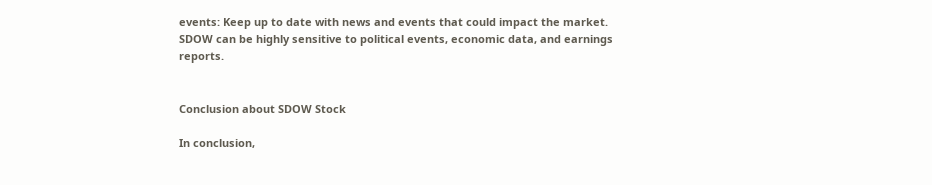events: Keep up to date with news and events that could impact the market. SDOW can be highly sensitive to political events, economic data, and earnings reports.


Conclusion about SDOW Stock

In conclusion,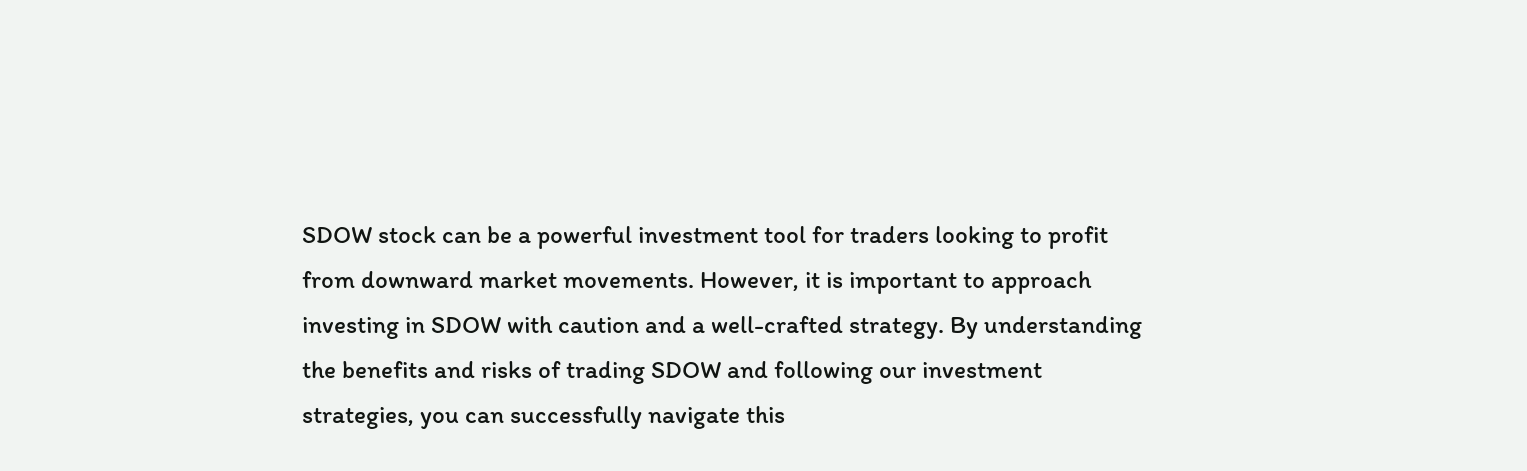SDOW stock can be a powerful investment tool for traders looking to profit from downward market movements. However, it is important to approach investing in SDOW with caution and a well-crafted strategy. By understanding the benefits and risks of trading SDOW and following our investment strategies, you can successfully navigate this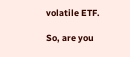volatile ETF.

So, are you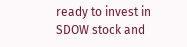ready to invest in SDOW stock and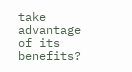take advantage of its benefits?